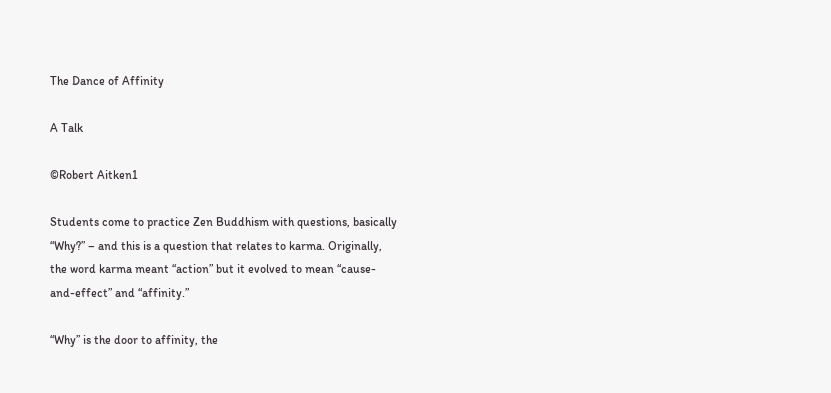The Dance of Affinity

A Talk

©Robert Aitken1

Students come to practice Zen Buddhism with questions, basically “Why?” – and this is a question that relates to karma. Originally, the word karma meant “action” but it evolved to mean “cause-and-effect” and “affinity.”

“Why” is the door to affinity, the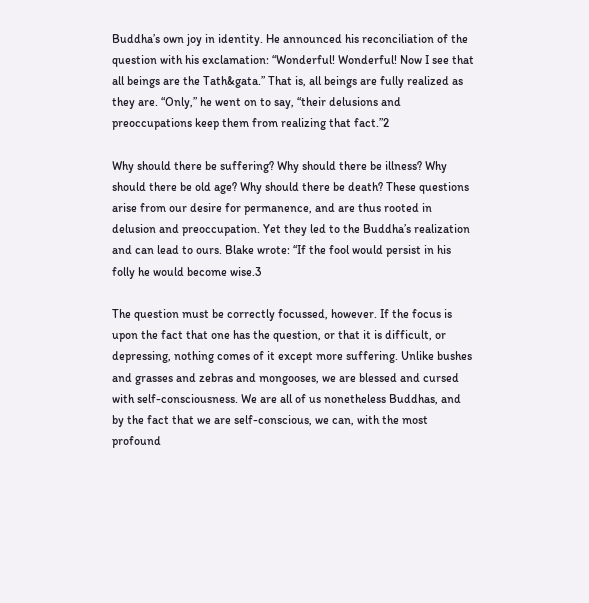Buddha’s own joy in identity. He announced his reconciliation of the question with his exclamation: “Wonderful! Wonderful! Now I see that all beings are the Tath&gata.” That is, all beings are fully realized as they are. “Only,” he went on to say, “their delusions and preoccupations keep them from realizing that fact.”2

Why should there be suffering? Why should there be illness? Why should there be old age? Why should there be death? These questions arise from our desire for permanence, and are thus rooted in delusion and preoccupation. Yet they led to the Buddha’s realization and can lead to ours. Blake wrote: “If the fool would persist in his folly he would become wise.3

The question must be correctly focussed, however. If the focus is upon the fact that one has the question, or that it is difficult, or depressing, nothing comes of it except more suffering. Unlike bushes and grasses and zebras and mongooses, we are blessed and cursed with self-consciousness. We are all of us nonetheless Buddhas, and by the fact that we are self-conscious, we can, with the most profound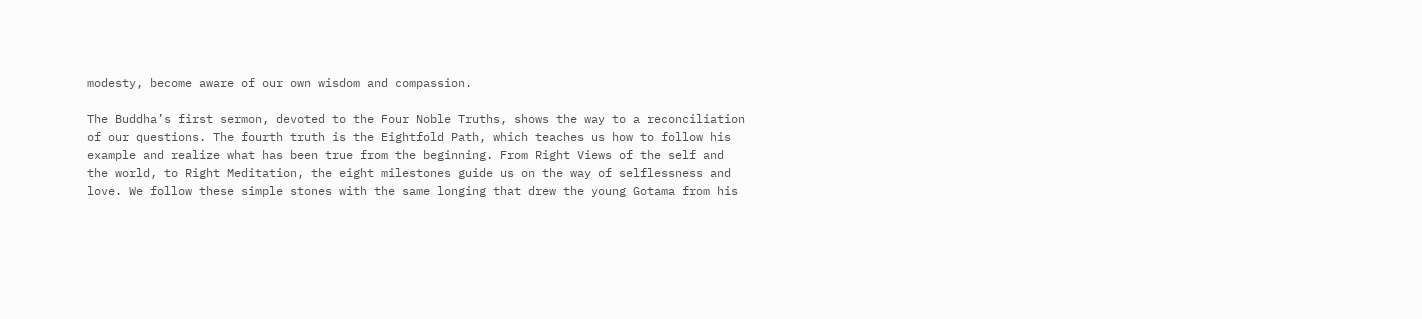modesty, become aware of our own wisdom and compassion.

The Buddha’s first sermon, devoted to the Four Noble Truths, shows the way to a reconciliation of our questions. The fourth truth is the Eightfold Path, which teaches us how to follow his example and realize what has been true from the beginning. From Right Views of the self and the world, to Right Meditation, the eight milestones guide us on the way of selflessness and love. We follow these simple stones with the same longing that drew the young Gotama from his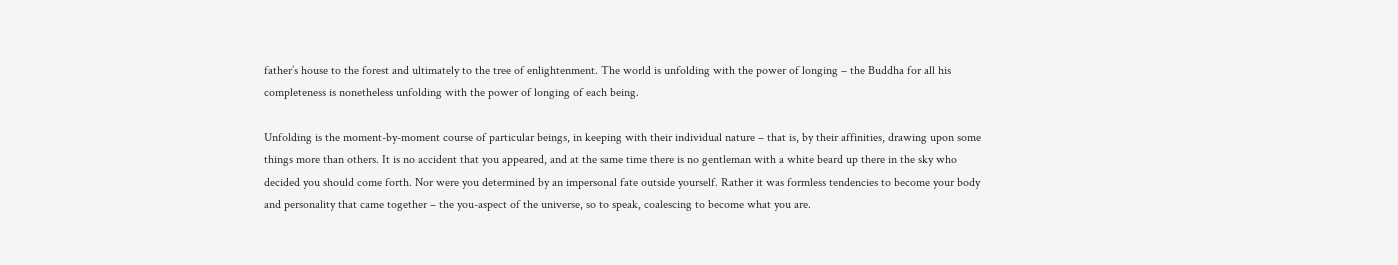father’s house to the forest and ultimately to the tree of enlightenment. The world is unfolding with the power of longing – the Buddha for all his completeness is nonetheless unfolding with the power of longing of each being.

Unfolding is the moment-by-moment course of particular beings, in keeping with their individual nature – that is, by their affinities, drawing upon some things more than others. It is no accident that you appeared, and at the same time there is no gentleman with a white beard up there in the sky who decided you should come forth. Nor were you determined by an impersonal fate outside yourself. Rather it was formless tendencies to become your body and personality that came together – the you-aspect of the universe, so to speak, coalescing to become what you are.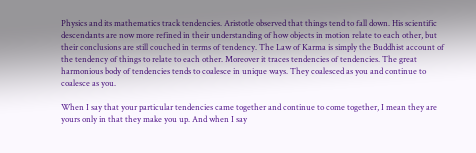Physics and its mathematics track tendencies. Aristotle observed that things tend to fall down. His scientific descendants are now more refined in their understanding of how objects in motion relate to each other, but their conclusions are still couched in terms of tendency. The Law of Karma is simply the Buddhist account of the tendency of things to relate to each other. Moreover it traces tendencies of tendencies. The great harmonious body of tendencies tends to coalesce in unique ways. They coalesced as you and continue to coalesce as you.

When I say that your particular tendencies came together and continue to come together, I mean they are yours only in that they make you up. And when I say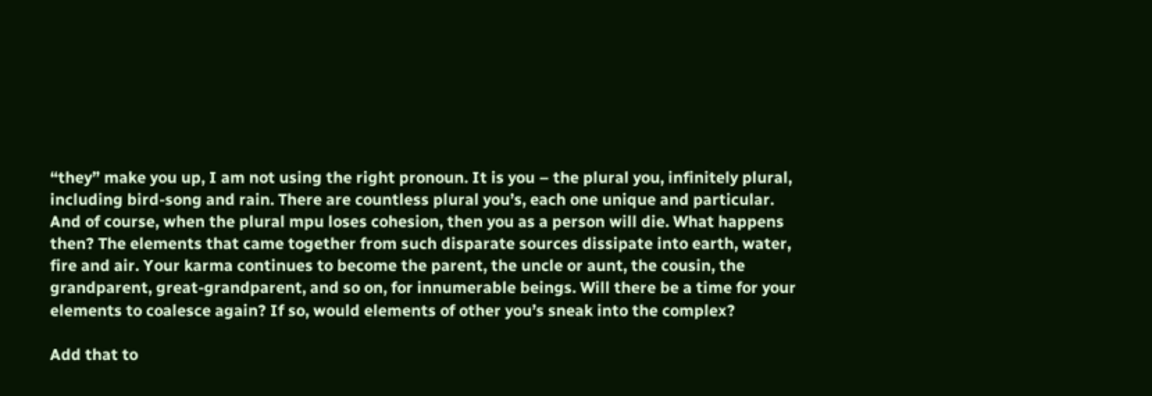“they” make you up, I am not using the right pronoun. It is you – the plural you, infinitely plural, including bird-song and rain. There are countless plural you’s, each one unique and particular. And of course, when the plural mpu loses cohesion, then you as a person will die. What happens then? The elements that came together from such disparate sources dissipate into earth, water, fire and air. Your karma continues to become the parent, the uncle or aunt, the cousin, the grandparent, great-grandparent, and so on, for innumerable beings. Will there be a time for your elements to coalesce again? If so, would elements of other you’s sneak into the complex?

Add that to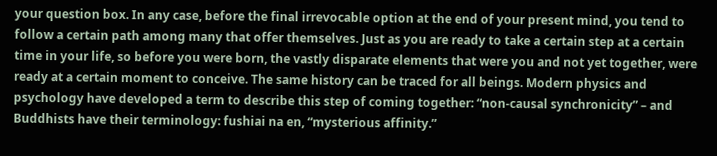your question box. In any case, before the final irrevocable option at the end of your present mind, you tend to follow a certain path among many that offer themselves. Just as you are ready to take a certain step at a certain time in your life, so before you were born, the vastly disparate elements that were you and not yet together, were ready at a certain moment to conceive. The same history can be traced for all beings. Modern physics and psychology have developed a term to describe this step of coming together: “non-causal synchronicity” – and Buddhists have their terminology: fushiai na en, “mysterious affinity.”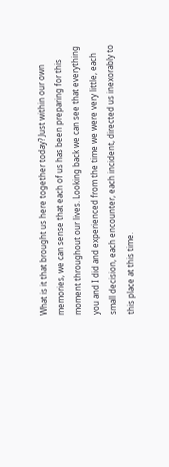What is it that brought us here together today? Just within our own memories, we can sense that each of us has been preparing for this moment throughout our lives. Looking back we can see that everything you and I did and experienced from the time we were very little, each small decision, each encounter, each incident, directed us inexorably to this place at this time.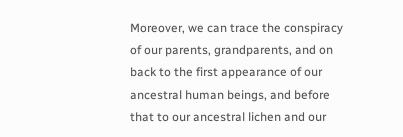Moreover, we can trace the conspiracy of our parents, grandparents, and on back to the first appearance of our ancestral human beings, and before that to our ancestral lichen and our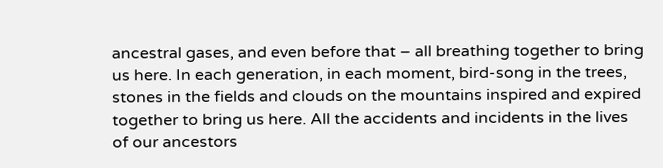ancestral gases, and even before that – all breathing together to bring us here. In each generation, in each moment, bird-song in the trees, stones in the fields and clouds on the mountains inspired and expired together to bring us here. All the accidents and incidents in the lives of our ancestors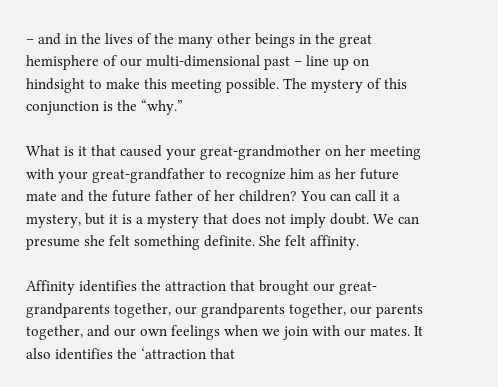– and in the lives of the many other beings in the great hemisphere of our multi-dimensional past – line up on hindsight to make this meeting possible. The mystery of this conjunction is the “why.”

What is it that caused your great-grandmother on her meeting with your great-grandfather to recognize him as her future mate and the future father of her children? You can call it a mystery, but it is a mystery that does not imply doubt. We can presume she felt something definite. She felt affinity.

Affinity identifies the attraction that brought our great-grandparents together, our grandparents together, our parents together, and our own feelings when we join with our mates. It also identifies the ‘attraction that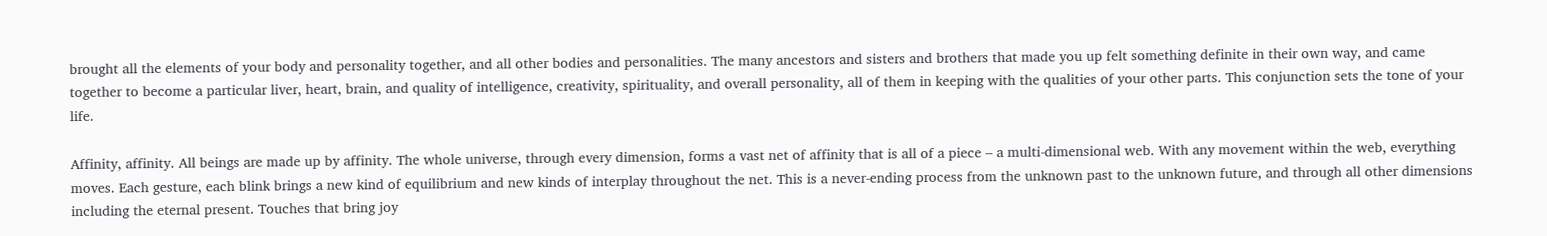brought all the elements of your body and personality together, and all other bodies and personalities. The many ancestors and sisters and brothers that made you up felt something definite in their own way, and came together to become a particular liver, heart, brain, and quality of intelligence, creativity, spirituality, and overall personality, all of them in keeping with the qualities of your other parts. This conjunction sets the tone of your life.

Affinity, affinity. All beings are made up by affinity. The whole universe, through every dimension, forms a vast net of affinity that is all of a piece – a multi-dimensional web. With any movement within the web, everything moves. Each gesture, each blink brings a new kind of equilibrium and new kinds of interplay throughout the net. This is a never-ending process from the unknown past to the unknown future, and through all other dimensions including the eternal present. Touches that bring joy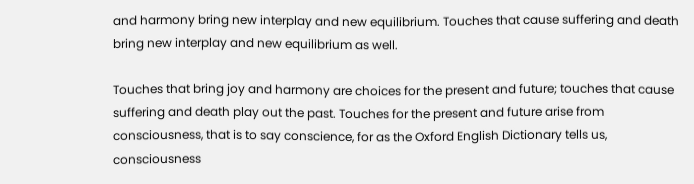and harmony bring new interplay and new equilibrium. Touches that cause suffering and death bring new interplay and new equilibrium as well.

Touches that bring joy and harmony are choices for the present and future; touches that cause suffering and death play out the past. Touches for the present and future arise from consciousness, that is to say conscience, for as the Oxford English Dictionary tells us, consciousness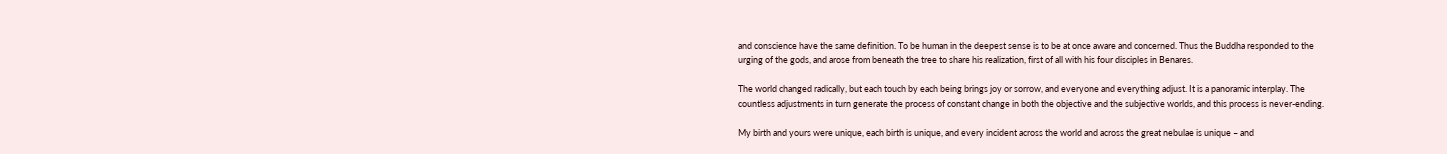and conscience have the same definition. To be human in the deepest sense is to be at once aware and concerned. Thus the Buddha responded to the urging of the gods, and arose from beneath the tree to share his realization, first of all with his four disciples in Benares.

The world changed radically, but each touch by each being brings joy or sorrow, and everyone and everything adjust. It is a panoramic interplay. The countless adjustments in turn generate the process of constant change in both the objective and the subjective worlds, and this process is never-ending.

My birth and yours were unique, each birth is unique, and every incident across the world and across the great nebulae is unique – and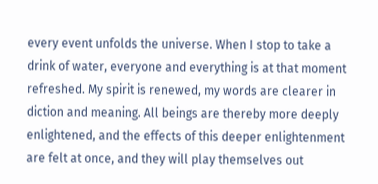every event unfolds the universe. When I stop to take a drink of water, everyone and everything is at that moment refreshed. My spirit is renewed, my words are clearer in diction and meaning. All beings are thereby more deeply enlightened, and the effects of this deeper enlightenment are felt at once, and they will play themselves out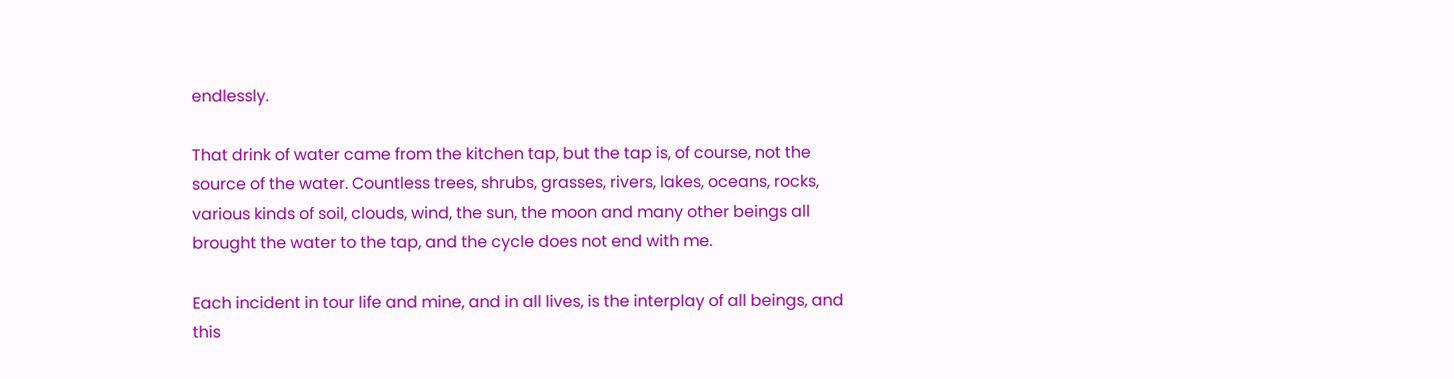endlessly.

That drink of water came from the kitchen tap, but the tap is, of course, not the source of the water. Countless trees, shrubs, grasses, rivers, lakes, oceans, rocks, various kinds of soil, clouds, wind, the sun, the moon and many other beings all brought the water to the tap, and the cycle does not end with me.

Each incident in tour life and mine, and in all lives, is the interplay of all beings, and this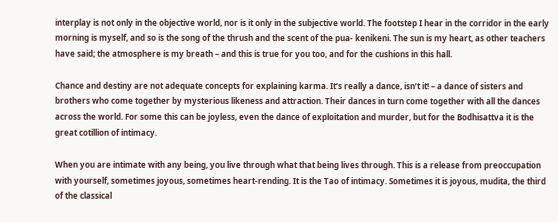interplay is not only in the objective world, nor is it only in the subjective world. The footstep I hear in the corridor in the early morning is myself, and so is the song of the thrush and the scent of the pua- kenikeni. The sun is my heart, as other teachers have said; the atmosphere is my breath – and this is true for you too, and for the cushions in this hall.

Chance and destiny are not adequate concepts for explaining karma. It’s really a dance, isn’t it! – a dance of sisters and brothers who come together by mysterious likeness and attraction. Their dances in turn come together with all the dances across the world. For some this can be joyless, even the dance of exploitation and murder, but for the Bodhisattva it is the great cotillion of intimacy.

When you are intimate with any being, you live through what that being lives through. This is a release from preoccupation with yourself, sometimes joyous, sometimes heart-rending. It is the Tao of intimacy. Sometimes it is joyous, mudita, the third of the classical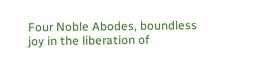Four Noble Abodes, boundless joy in the liberation of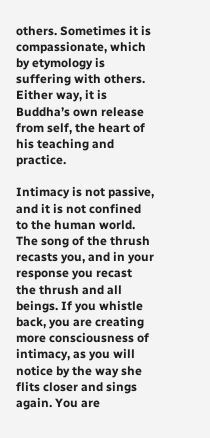others. Sometimes it is compassionate, which by etymology is suffering with others. Either way, it is Buddha’s own release from self, the heart of his teaching and practice.

Intimacy is not passive, and it is not confined to the human world. The song of the thrush recasts you, and in your response you recast the thrush and all beings. If you whistle back, you are creating more consciousness of intimacy, as you will notice by the way she flits closer and sings again. You are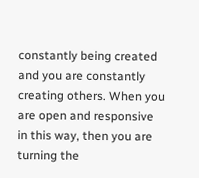constantly being created and you are constantly creating others. When you are open and responsive in this way, then you are turning the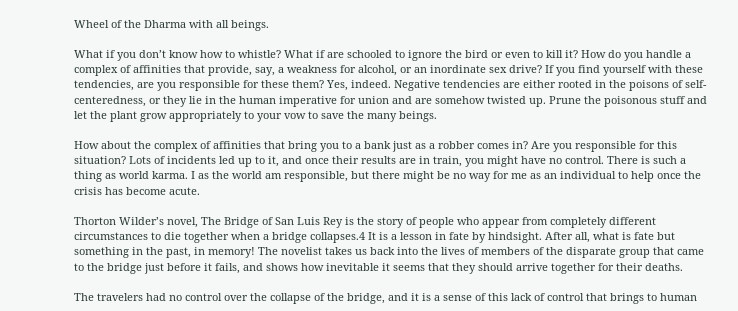Wheel of the Dharma with all beings.

What if you don’t know how to whistle? What if are schooled to ignore the bird or even to kill it? How do you handle a complex of affinities that provide, say, a weakness for alcohol, or an inordinate sex drive? If you find yourself with these tendencies, are you responsible for these them? Yes, indeed. Negative tendencies are either rooted in the poisons of self- centeredness, or they lie in the human imperative for union and are somehow twisted up. Prune the poisonous stuff and let the plant grow appropriately to your vow to save the many beings.

How about the complex of affinities that bring you to a bank just as a robber comes in? Are you responsible for this situation? Lots of incidents led up to it, and once their results are in train, you might have no control. There is such a thing as world karma. I as the world am responsible, but there might be no way for me as an individual to help once the crisis has become acute.

Thorton Wilder’s novel, The Bridge of San Luis Rey is the story of people who appear from completely different circumstances to die together when a bridge collapses.4 It is a lesson in fate by hindsight. After all, what is fate but something in the past, in memory! The novelist takes us back into the lives of members of the disparate group that came to the bridge just before it fails, and shows how inevitable it seems that they should arrive together for their deaths.

The travelers had no control over the collapse of the bridge, and it is a sense of this lack of control that brings to human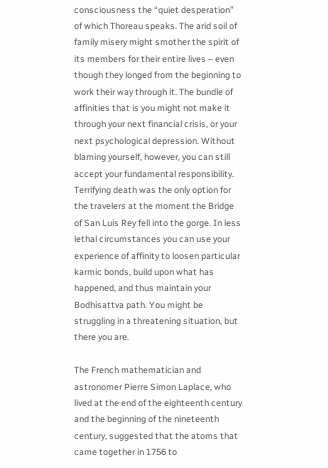consciousness the “quiet desperation” of which Thoreau speaks. The arid soil of family misery might smother the spirit of its members for their entire lives – even though they longed from the beginning to work their way through it. The bundle of affinities that is you might not make it through your next financial crisis, or your next psychological depression. Without blaming yourself, however, you can still accept your fundamental responsibility. Terrifying death was the only option for the travelers at the moment the Bridge of San Luis Rey fell into the gorge. In less lethal circumstances you can use your experience of affinity to loosen particular karmic bonds, build upon what has happened, and thus maintain your Bodhisattva path. You might be struggling in a threatening situation, but there you are.

The French mathematician and astronomer Pierre Simon Laplace, who lived at the end of the eighteenth century and the beginning of the nineteenth century, suggested that the atoms that came together in 1756 to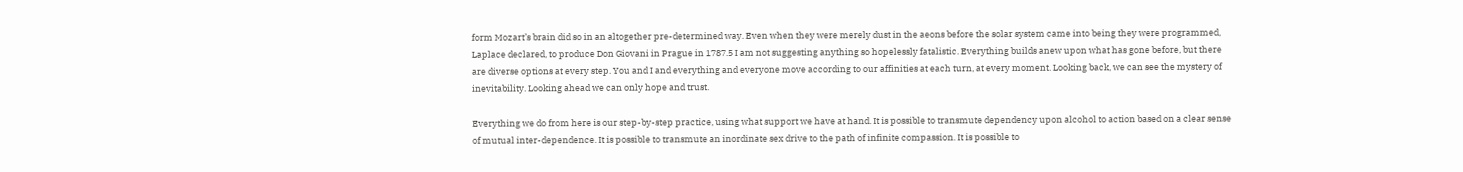form Mozart’s brain did so in an altogether pre-determined way. Even when they were merely dust in the aeons before the solar system came into being they were programmed, Laplace declared, to produce Don Giovani in Prague in 1787.5 I am not suggesting anything so hopelessly fatalistic. Everything builds anew upon what has gone before, but there are diverse options at every step. You and I and everything and everyone move according to our affinities at each turn, at every moment. Looking back, we can see the mystery of inevitability. Looking ahead we can only hope and trust.

Everything we do from here is our step-by-step practice, using what support we have at hand. It is possible to transmute dependency upon alcohol to action based on a clear sense of mutual inter-dependence. It is possible to transmute an inordinate sex drive to the path of infinite compassion. It is possible to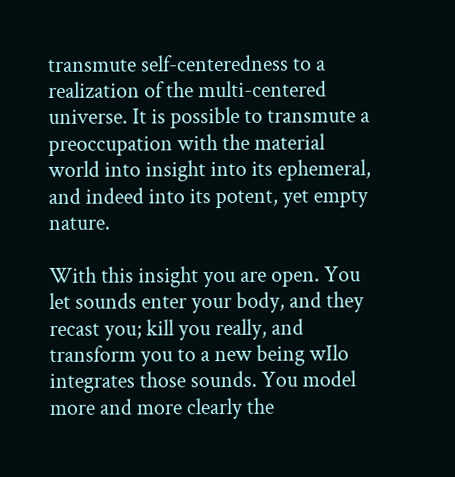transmute self-centeredness to a realization of the multi-centered universe. It is possible to transmute a preoccupation with the material world into insight into its ephemeral, and indeed into its potent, yet empty nature.

With this insight you are open. You let sounds enter your body, and they recast you; kill you really, and transform you to a new being wIlo integrates those sounds. You model more and more clearly the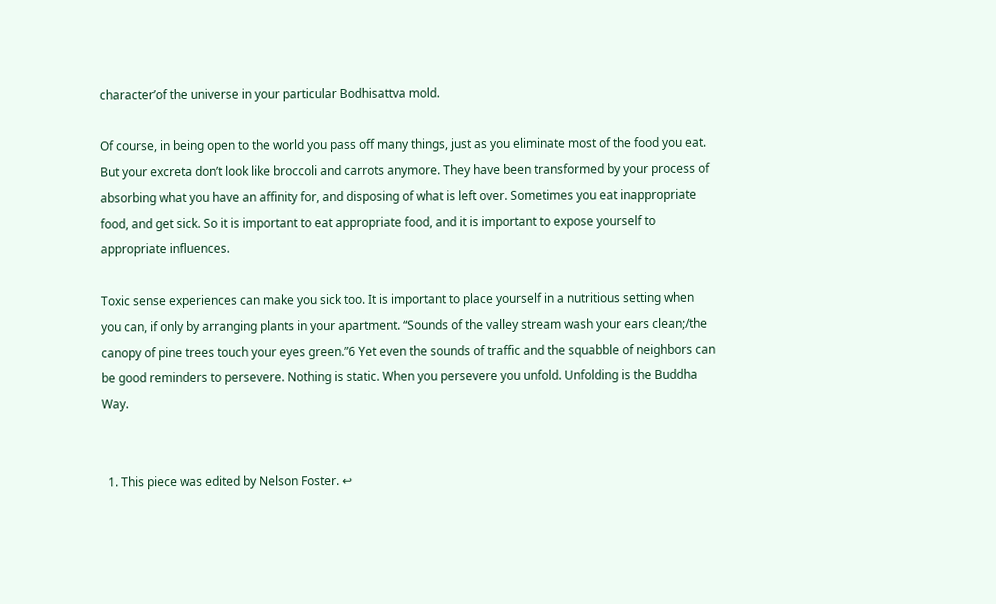character’of the universe in your particular Bodhisattva mold.

Of course, in being open to the world you pass off many things, just as you eliminate most of the food you eat. But your excreta don’t look like broccoli and carrots anymore. They have been transformed by your process of absorbing what you have an affinity for, and disposing of what is left over. Sometimes you eat inappropriate food, and get sick. So it is important to eat appropriate food, and it is important to expose yourself to appropriate influences.

Toxic sense experiences can make you sick too. It is important to place yourself in a nutritious setting when you can, if only by arranging plants in your apartment. “Sounds of the valley stream wash your ears clean;/the canopy of pine trees touch your eyes green.”6 Yet even the sounds of traffic and the squabble of neighbors can be good reminders to persevere. Nothing is static. When you persevere you unfold. Unfolding is the Buddha Way.


  1. This piece was edited by Nelson Foster. ↩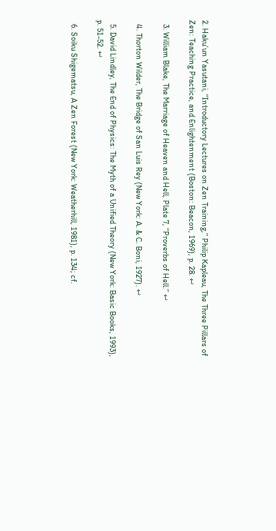2. Haku’un Yasutani, “Introductory Lectures on Zen Training,” Philip Kapleau, The Three Pillars of Zen: Teaching Practice, and Enlightenment (Boston: Beacon, 1969), p. 28. ↩

  3. William Blake, The Marriage of Heaven and Hell, Plate 7, “Proverbs of Hell.” ↩

  4. Thorton Wilder, The Bridge of San Luis Rey (New York: A. & C. Boni, 1927). ↩

  5. David Lindley, The End of Physics: The Myth of a Unified Theory (New York: Basic Books, 1993), p. 51-52. ↩

  6. Soiku Shigematsu, A Zen Forest (New York: Weatherhill, 1981), p. 134; cf.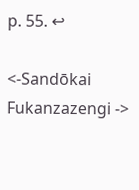p. 55. ↩

<-Sandōkai Fukanzazengi ->